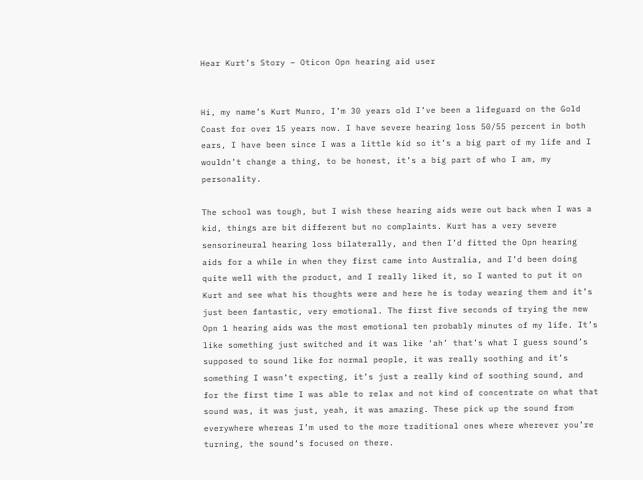Hear Kurt’s Story – Oticon Opn hearing aid user


Hi, my name’s Kurt Munro, I’m 30 years old I’ve been a lifeguard on the Gold Coast for over 15 years now. I have severe hearing loss 50/55 percent in both ears, I have been since I was a little kid so it’s a big part of my life and I wouldn’t change a thing, to be honest, it’s a big part of who I am, my personality.

The school was tough, but I wish these hearing aids were out back when I was a kid, things are bit different but no complaints. Kurt has a very severe sensorineural hearing loss bilaterally, and then I’d fitted the Opn hearing aids for a while in when they first came into Australia, and I’d been doing quite well with the product, and I really liked it, so I wanted to put it on Kurt and see what his thoughts were and here he is today wearing them and it’s just been fantastic, very emotional. The first five seconds of trying the new Opn 1 hearing aids was the most emotional ten probably minutes of my life. It’s like something just switched and it was like ‘ah’ that’s what I guess sound’s supposed to sound like for normal people, it was really soothing and it’s something I wasn’t expecting, it’s just a really kind of soothing sound, and for the first time I was able to relax and not kind of concentrate on what that sound was, it was just, yeah, it was amazing. These pick up the sound from everywhere whereas I’m used to the more traditional ones where wherever you’re turning, the sound’s focused on there.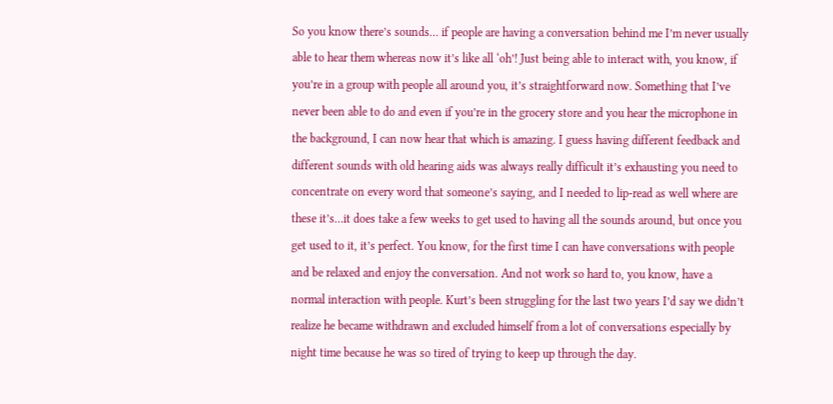So you know there’s sounds… if people are having a conversation behind me I’m never usually able to hear them whereas now it’s like all ‘oh’! Just being able to interact with, you know, if you’re in a group with people all around you, it’s straightforward now. Something that I’ve never been able to do and even if you’re in the grocery store and you hear the microphone in the background, I can now hear that which is amazing. I guess having different feedback and different sounds with old hearing aids was always really difficult it’s exhausting you need to concentrate on every word that someone’s saying, and I needed to lip-read as well where are these it’s…it does take a few weeks to get used to having all the sounds around, but once you get used to it, it’s perfect. You know, for the first time I can have conversations with people and be relaxed and enjoy the conversation. And not work so hard to, you know, have a normal interaction with people. Kurt’s been struggling for the last two years I’d say we didn’t realize he became withdrawn and excluded himself from a lot of conversations especially by night time because he was so tired of trying to keep up through the day.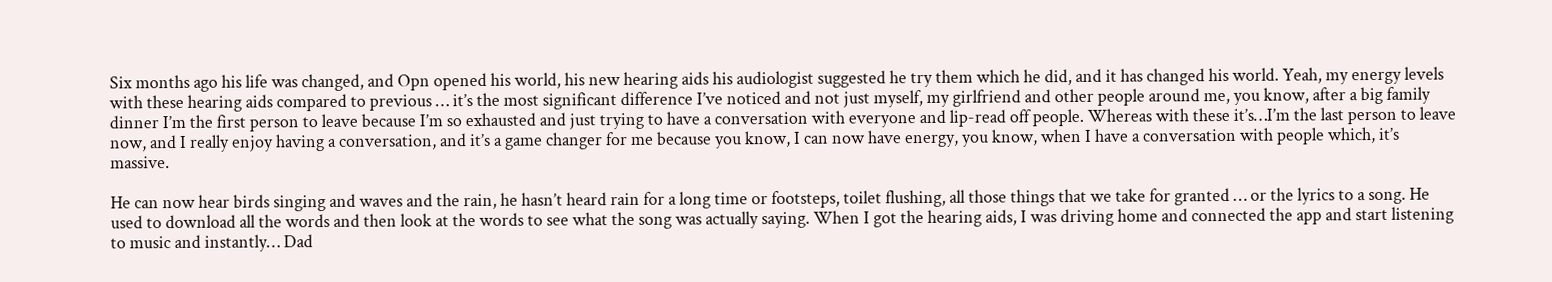Six months ago his life was changed, and Opn opened his world, his new hearing aids his audiologist suggested he try them which he did, and it has changed his world. Yeah, my energy levels with these hearing aids compared to previous … it’s the most significant difference I’ve noticed and not just myself, my girlfriend and other people around me, you know, after a big family dinner I’m the first person to leave because I’m so exhausted and just trying to have a conversation with everyone and lip-read off people. Whereas with these it’s…I’m the last person to leave now, and I really enjoy having a conversation, and it’s a game changer for me because you know, I can now have energy, you know, when I have a conversation with people which, it’s massive.

He can now hear birds singing and waves and the rain, he hasn’t heard rain for a long time or footsteps, toilet flushing, all those things that we take for granted … or the lyrics to a song. He used to download all the words and then look at the words to see what the song was actually saying. When I got the hearing aids, I was driving home and connected the app and start listening to music and instantly… Dad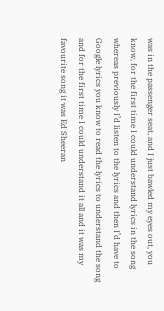was in the passenger seat, and I just bawled my eyes out, you know, for the first time I could understand lyrics in the song whereas previously I’d listen to the lyrics and then I’d have to Google lyrics you know to read the lyrics to understand the song and for the first time I could understand it all and it was my favourite song it was Ed Sheeran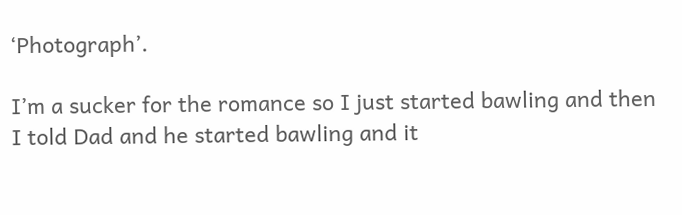‘Photograph’.

I’m a sucker for the romance so I just started bawling and then I told Dad and he started bawling and it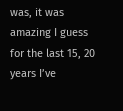was, it was amazing I guess for the last 15, 20 years I’ve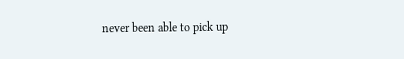never been able to pick up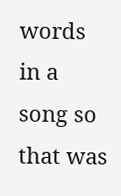words in a song so that was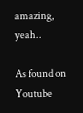amazing, yeah..

As found on Youtube